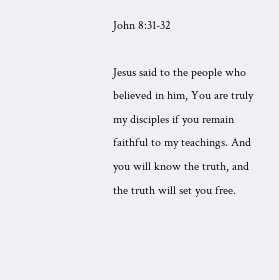John 8:31-32

Jesus said to the people who believed in him, You are truly my disciples if you remain faithful to my teachings. And you will know the truth, and the truth will set you free.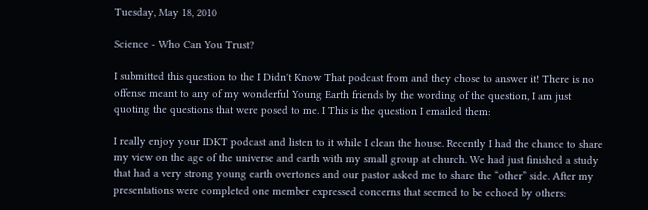Tuesday, May 18, 2010

Science - Who Can You Trust?

I submitted this question to the I Didn't Know That podcast from and they chose to answer it! There is no offense meant to any of my wonderful Young Earth friends by the wording of the question, I am just quoting the questions that were posed to me. I This is the question I emailed them:

I really enjoy your IDKT podcast and listen to it while I clean the house. Recently I had the chance to share my view on the age of the universe and earth with my small group at church. We had just finished a study that had a very strong young earth overtones and our pastor asked me to share the “other” side. After my presentations were completed one member expressed concerns that seemed to be echoed by others: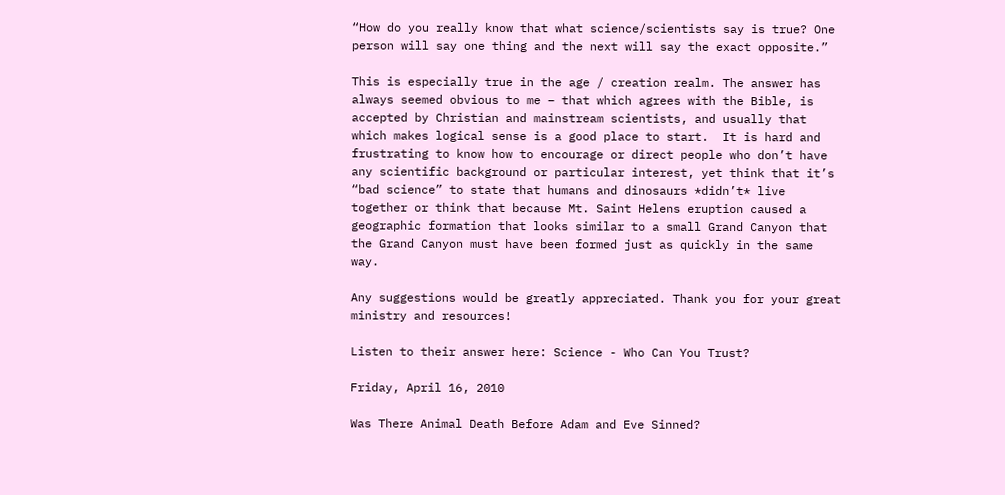“How do you really know that what science/scientists say is true? One person will say one thing and the next will say the exact opposite.”

This is especially true in the age / creation realm. The answer has always seemed obvious to me – that which agrees with the Bible, is accepted by Christian and mainstream scientists, and usually that which makes logical sense is a good place to start.  It is hard and frustrating to know how to encourage or direct people who don’t have any scientific background or particular interest, yet think that it’s “bad science” to state that humans and dinosaurs *didn’t* live together or think that because Mt. Saint Helens eruption caused a geographic formation that looks similar to a small Grand Canyon that the Grand Canyon must have been formed just as quickly in the same way.

Any suggestions would be greatly appreciated. Thank you for your great ministry and resources!

Listen to their answer here: Science - Who Can You Trust?

Friday, April 16, 2010

Was There Animal Death Before Adam and Eve Sinned?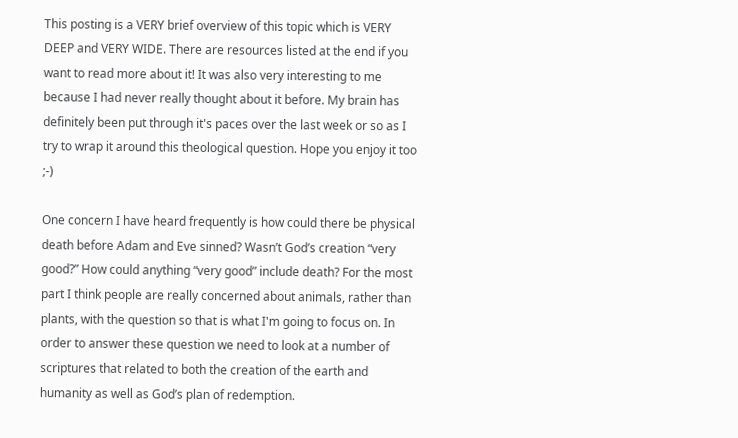This posting is a VERY brief overview of this topic which is VERY DEEP and VERY WIDE. There are resources listed at the end if you want to read more about it! It was also very interesting to me because I had never really thought about it before. My brain has definitely been put through it's paces over the last week or so as I try to wrap it around this theological question. Hope you enjoy it too ;-)

One concern I have heard frequently is how could there be physical death before Adam and Eve sinned? Wasn’t God’s creation “very good?” How could anything “very good” include death? For the most part I think people are really concerned about animals, rather than plants, with the question so that is what I'm going to focus on. In order to answer these question we need to look at a number of scriptures that related to both the creation of the earth and humanity as well as God’s plan of redemption.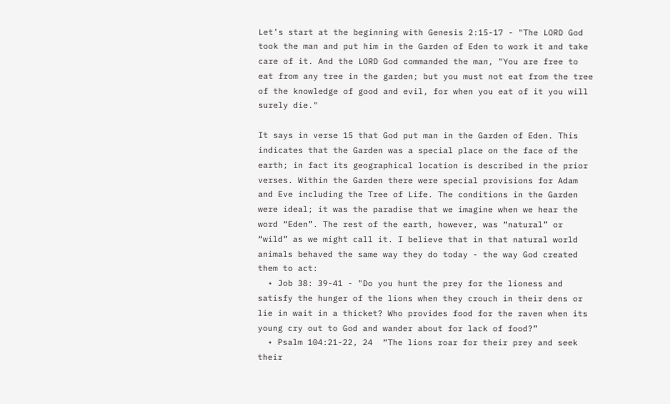Let’s start at the beginning with Genesis 2:15-17 - "The LORD God took the man and put him in the Garden of Eden to work it and take care of it. And the LORD God commanded the man, "You are free to eat from any tree in the garden; but you must not eat from the tree of the knowledge of good and evil, for when you eat of it you will surely die."

It says in verse 15 that God put man in the Garden of Eden. This indicates that the Garden was a special place on the face of the earth; in fact its geographical location is described in the prior verses. Within the Garden there were special provisions for Adam and Eve including the Tree of Life. The conditions in the Garden were ideal; it was the paradise that we imagine when we hear the word “Eden”. The rest of the earth, however, was “natural” or “wild” as we might call it. I believe that in that natural world animals behaved the same way they do today - the way God created them to act:
  • Job 38: 39-41 - "Do you hunt the prey for the lioness and satisfy the hunger of the lions when they crouch in their dens or lie in wait in a thicket? Who provides food for the raven when its young cry out to God and wander about for lack of food?”
  • Psalm 104:21-22, 24  “The lions roar for their prey and seek their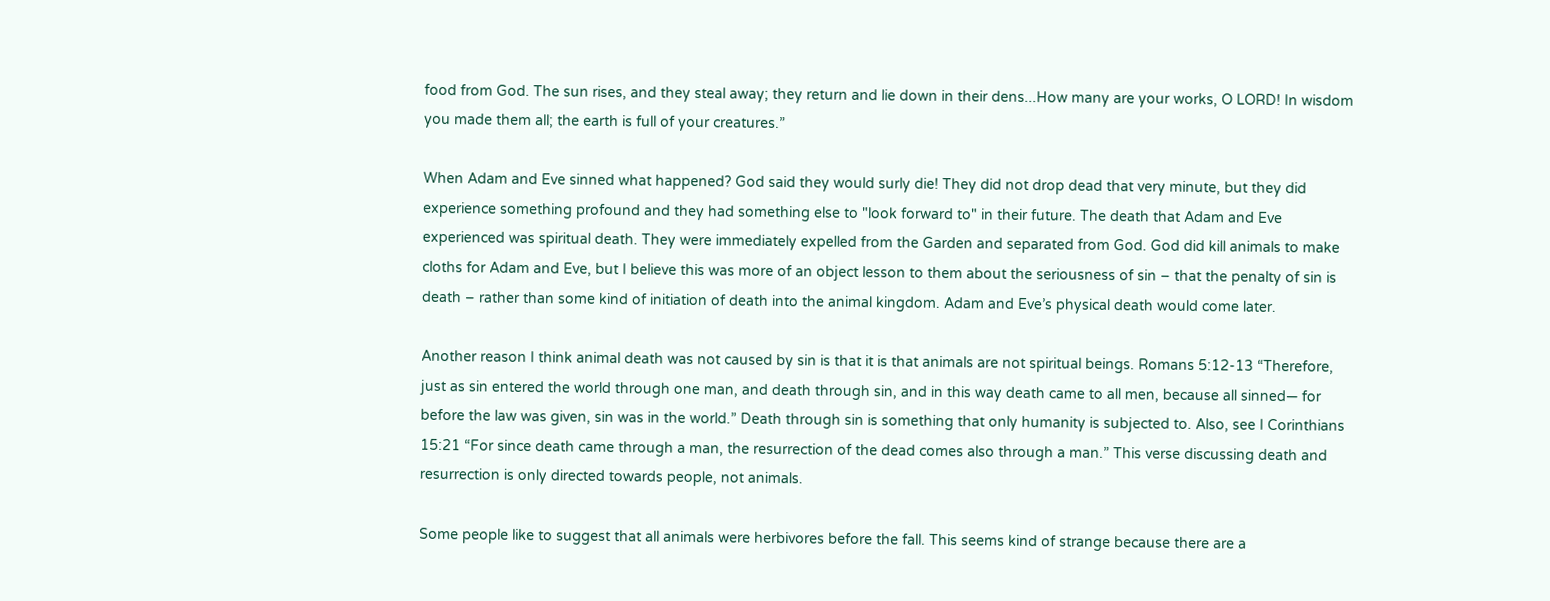food from God. The sun rises, and they steal away; they return and lie down in their dens...How many are your works, O LORD! In wisdom you made them all; the earth is full of your creatures.”

When Adam and Eve sinned what happened? God said they would surly die! They did not drop dead that very minute, but they did experience something profound and they had something else to "look forward to" in their future. The death that Adam and Eve experienced was spiritual death. They were immediately expelled from the Garden and separated from God. God did kill animals to make cloths for Adam and Eve, but I believe this was more of an object lesson to them about the seriousness of sin – that the penalty of sin is death – rather than some kind of initiation of death into the animal kingdom. Adam and Eve’s physical death would come later.

Another reason I think animal death was not caused by sin is that it is that animals are not spiritual beings. Romans 5:12-13 “Therefore, just as sin entered the world through one man, and death through sin, and in this way death came to all men, because all sinned— for before the law was given, sin was in the world.” Death through sin is something that only humanity is subjected to. Also, see I Corinthians 15:21 “For since death came through a man, the resurrection of the dead comes also through a man.” This verse discussing death and resurrection is only directed towards people, not animals.

Some people like to suggest that all animals were herbivores before the fall. This seems kind of strange because there are a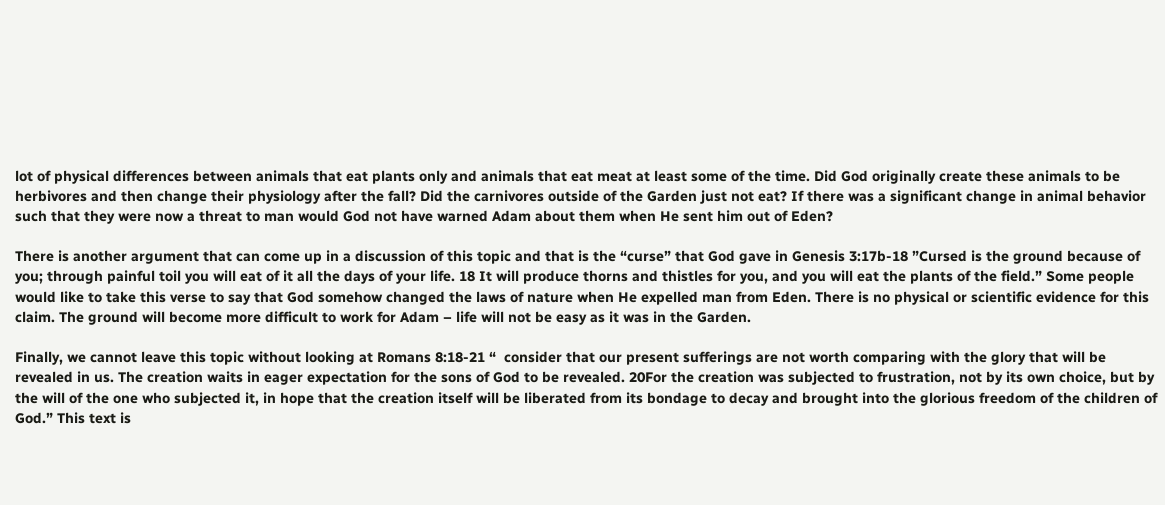lot of physical differences between animals that eat plants only and animals that eat meat at least some of the time. Did God originally create these animals to be herbivores and then change their physiology after the fall? Did the carnivores outside of the Garden just not eat? If there was a significant change in animal behavior such that they were now a threat to man would God not have warned Adam about them when He sent him out of Eden?

There is another argument that can come up in a discussion of this topic and that is the “curse” that God gave in Genesis 3:17b-18 ”Cursed is the ground because of you; through painful toil you will eat of it all the days of your life. 18 It will produce thorns and thistles for you, and you will eat the plants of the field.” Some people would like to take this verse to say that God somehow changed the laws of nature when He expelled man from Eden. There is no physical or scientific evidence for this claim. The ground will become more difficult to work for Adam – life will not be easy as it was in the Garden.

Finally, we cannot leave this topic without looking at Romans 8:18-21 “  consider that our present sufferings are not worth comparing with the glory that will be revealed in us. The creation waits in eager expectation for the sons of God to be revealed. 20For the creation was subjected to frustration, not by its own choice, but by the will of the one who subjected it, in hope that the creation itself will be liberated from its bondage to decay and brought into the glorious freedom of the children of God.” This text is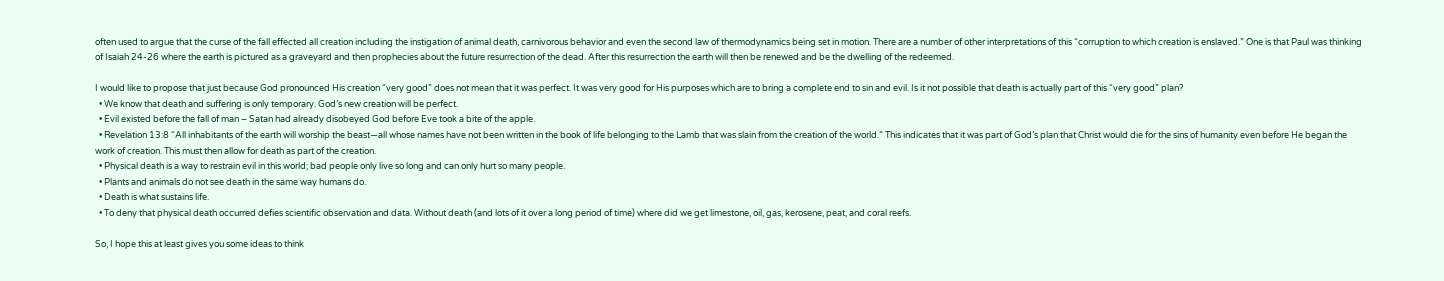often used to argue that the curse of the fall effected all creation including the instigation of animal death, carnivorous behavior and even the second law of thermodynamics being set in motion. There are a number of other interpretations of this “corruption to which creation is enslaved.” One is that Paul was thinking of Isaiah 24-26 where the earth is pictured as a graveyard and then prophecies about the future resurrection of the dead. After this resurrection the earth will then be renewed and be the dwelling of the redeemed.

I would like to propose that just because God pronounced His creation “very good” does not mean that it was perfect. It was very good for His purposes which are to bring a complete end to sin and evil. Is it not possible that death is actually part of this “very good” plan?
  • We know that death and suffering is only temporary. God’s new creation will be perfect.
  • Evil existed before the fall of man – Satan had already disobeyed God before Eve took a bite of the apple.
  • Revelation 13:8 “All inhabitants of the earth will worship the beast—all whose names have not been written in the book of life belonging to the Lamb that was slain from the creation of the world.” This indicates that it was part of God’s plan that Christ would die for the sins of humanity even before He began the work of creation. This must then allow for death as part of the creation.
  • Physical death is a way to restrain evil in this world; bad people only live so long and can only hurt so many people.
  • Plants and animals do not see death in the same way humans do.
  • Death is what sustains life.
  • To deny that physical death occurred defies scientific observation and data. Without death (and lots of it over a long period of time) where did we get limestone, oil, gas, kerosene, peat, and coral reefs.

So, I hope this at least gives you some ideas to think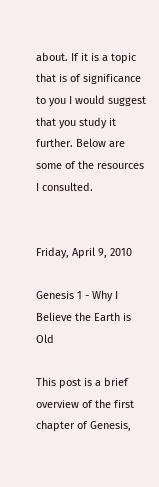about. If it is a topic that is of significance to you I would suggest that you study it further. Below are some of the resources I consulted.


Friday, April 9, 2010

Genesis 1 - Why I Believe the Earth is Old

This post is a brief overview of the first chapter of Genesis,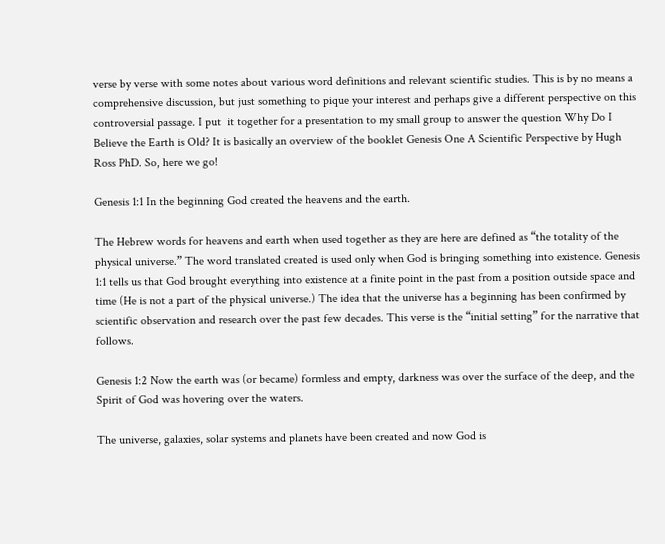verse by verse with some notes about various word definitions and relevant scientific studies. This is by no means a comprehensive discussion, but just something to pique your interest and perhaps give a different perspective on this controversial passage. I put  it together for a presentation to my small group to answer the question Why Do I Believe the Earth is Old? It is basically an overview of the booklet Genesis One A Scientific Perspective by Hugh Ross PhD. So, here we go!

Genesis 1:1 In the beginning God created the heavens and the earth.

The Hebrew words for heavens and earth when used together as they are here are defined as “the totality of the physical universe.” The word translated created is used only when God is bringing something into existence. Genesis 1:1 tells us that God brought everything into existence at a finite point in the past from a position outside space and time (He is not a part of the physical universe.) The idea that the universe has a beginning has been confirmed by scientific observation and research over the past few decades. This verse is the “initial setting” for the narrative that follows.

Genesis 1:2 Now the earth was (or became) formless and empty, darkness was over the surface of the deep, and the Spirit of God was hovering over the waters.

The universe, galaxies, solar systems and planets have been created and now God is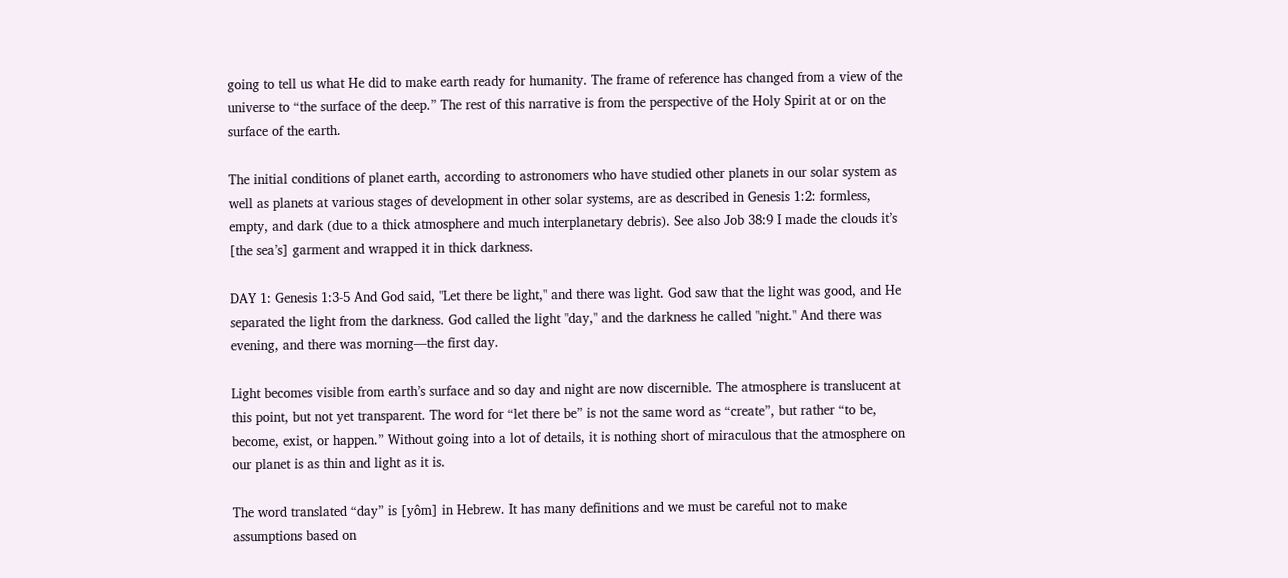going to tell us what He did to make earth ready for humanity. The frame of reference has changed from a view of the universe to “the surface of the deep.” The rest of this narrative is from the perspective of the Holy Spirit at or on the surface of the earth.

The initial conditions of planet earth, according to astronomers who have studied other planets in our solar system as well as planets at various stages of development in other solar systems, are as described in Genesis 1:2: formless, empty, and dark (due to a thick atmosphere and much interplanetary debris). See also Job 38:9 I made the clouds it’s [the sea’s] garment and wrapped it in thick darkness.

DAY 1: Genesis 1:3-5 And God said, "Let there be light," and there was light. God saw that the light was good, and He separated the light from the darkness. God called the light "day," and the darkness he called "night." And there was evening, and there was morning—the first day.

Light becomes visible from earth’s surface and so day and night are now discernible. The atmosphere is translucent at this point, but not yet transparent. The word for “let there be” is not the same word as “create”, but rather “to be, become, exist, or happen.” Without going into a lot of details, it is nothing short of miraculous that the atmosphere on our planet is as thin and light as it is.

The word translated “day” is [yôm] in Hebrew. It has many definitions and we must be careful not to make assumptions based on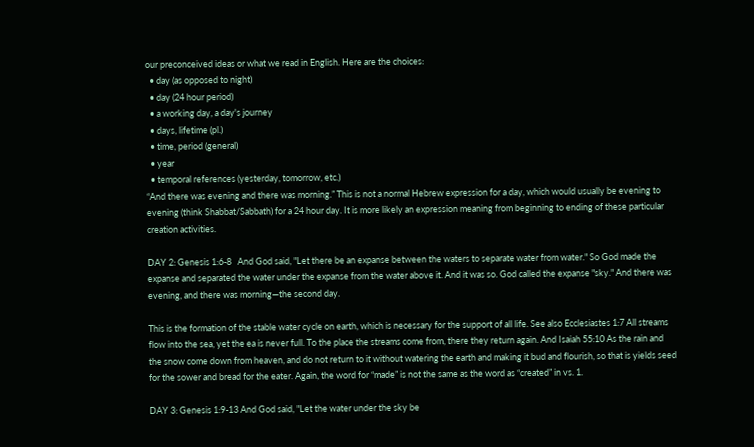our preconceived ideas or what we read in English. Here are the choices:
  • day (as opposed to night)
  • day (24 hour period)
  • a working day, a day's journey
  • days, lifetime (pl.)
  • time, period (general)
  • year
  • temporal references (yesterday, tomorrow, etc.)
“And there was evening and there was morning.” This is not a normal Hebrew expression for a day, which would usually be evening to evening (think Shabbat/Sabbath) for a 24 hour day. It is more likely an expression meaning from beginning to ending of these particular creation activities.

DAY 2: Genesis 1:6-8   And God said, "Let there be an expanse between the waters to separate water from water." So God made the expanse and separated the water under the expanse from the water above it. And it was so. God called the expanse "sky." And there was evening, and there was morning—the second day.

This is the formation of the stable water cycle on earth, which is necessary for the support of all life. See also Ecclesiastes 1:7 All streams flow into the sea, yet the ea is never full. To the place the streams come from, there they return again. And Isaiah 55:10 As the rain and the snow come down from heaven, and do not return to it without watering the earth and making it bud and flourish, so that is yields seed for the sower and bread for the eater. Again, the word for “made” is not the same as the word as “created” in vs. 1.

DAY 3: Genesis 1:9-13 And God said, "Let the water under the sky be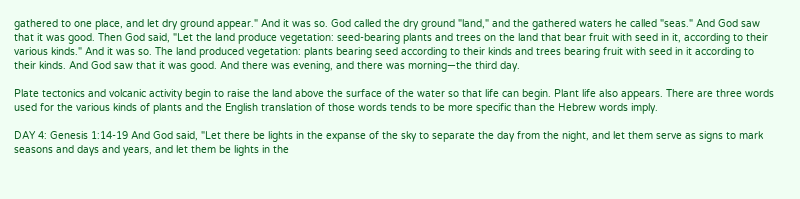gathered to one place, and let dry ground appear." And it was so. God called the dry ground "land," and the gathered waters he called "seas." And God saw that it was good. Then God said, "Let the land produce vegetation: seed-bearing plants and trees on the land that bear fruit with seed in it, according to their various kinds." And it was so. The land produced vegetation: plants bearing seed according to their kinds and trees bearing fruit with seed in it according to their kinds. And God saw that it was good. And there was evening, and there was morning—the third day.

Plate tectonics and volcanic activity begin to raise the land above the surface of the water so that life can begin. Plant life also appears. There are three words used for the various kinds of plants and the English translation of those words tends to be more specific than the Hebrew words imply.

DAY 4: Genesis 1:14-19 And God said, "Let there be lights in the expanse of the sky to separate the day from the night, and let them serve as signs to mark seasons and days and years, and let them be lights in the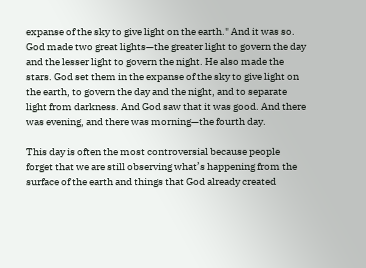expanse of the sky to give light on the earth." And it was so. God made two great lights—the greater light to govern the day and the lesser light to govern the night. He also made the stars. God set them in the expanse of the sky to give light on the earth, to govern the day and the night, and to separate light from darkness. And God saw that it was good. And there was evening, and there was morning—the fourth day.

This day is often the most controversial because people forget that we are still observing what’s happening from the surface of the earth and things that God already created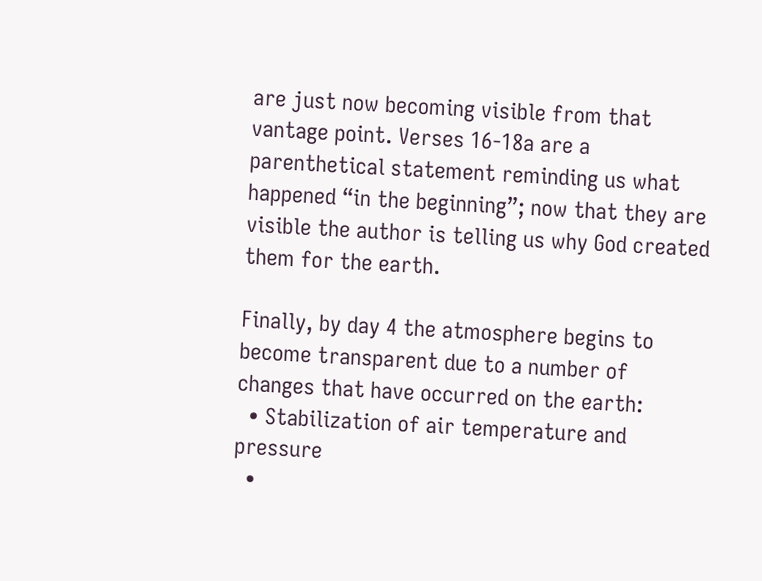are just now becoming visible from that vantage point. Verses 16-18a are a parenthetical statement reminding us what happened “in the beginning”; now that they are visible the author is telling us why God created them for the earth.

Finally, by day 4 the atmosphere begins to become transparent due to a number of changes that have occurred on the earth:
  • Stabilization of air temperature and pressure
  •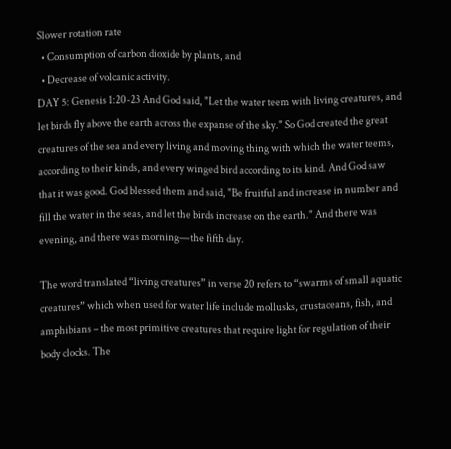Slower rotation rate
  • Consumption of carbon dioxide by plants, and
  • Decrease of volcanic activity.
DAY 5: Genesis 1:20-23 And God said, "Let the water teem with living creatures, and let birds fly above the earth across the expanse of the sky." So God created the great creatures of the sea and every living and moving thing with which the water teems, according to their kinds, and every winged bird according to its kind. And God saw that it was good. God blessed them and said, "Be fruitful and increase in number and fill the water in the seas, and let the birds increase on the earth." And there was evening, and there was morning—the fifth day.

The word translated “living creatures” in verse 20 refers to “swarms of small aquatic creatures” which when used for water life include mollusks, crustaceans, fish, and amphibians – the most primitive creatures that require light for regulation of their body clocks. The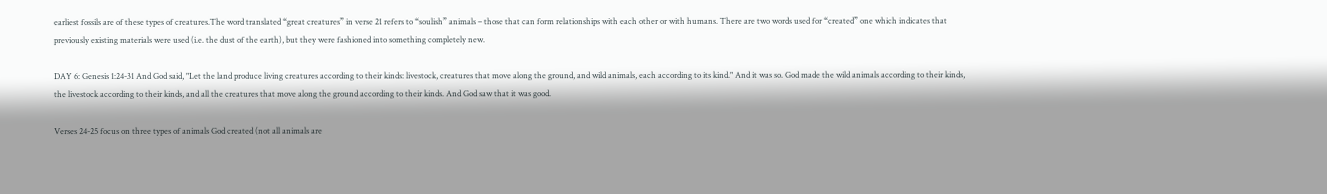earliest fossils are of these types of creatures.The word translated “great creatures” in verse 21 refers to “soulish” animals – those that can form relationships with each other or with humans. There are two words used for “created” one which indicates that previously existing materials were used (i.e. the dust of the earth), but they were fashioned into something completely new.

DAY 6: Genesis 1:24-31 And God said, "Let the land produce living creatures according to their kinds: livestock, creatures that move along the ground, and wild animals, each according to its kind." And it was so. God made the wild animals according to their kinds, the livestock according to their kinds, and all the creatures that move along the ground according to their kinds. And God saw that it was good.

Verses 24-25 focus on three types of animals God created (not all animals are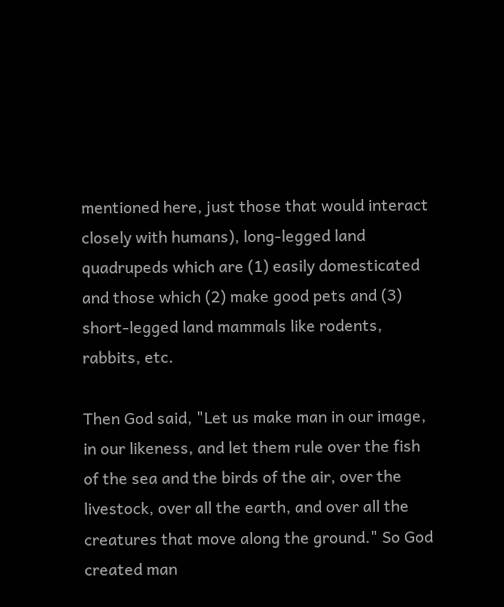mentioned here, just those that would interact closely with humans), long-legged land quadrupeds which are (1) easily domesticated and those which (2) make good pets and (3) short-legged land mammals like rodents, rabbits, etc.

Then God said, "Let us make man in our image, in our likeness, and let them rule over the fish of the sea and the birds of the air, over the livestock, over all the earth, and over all the creatures that move along the ground." So God created man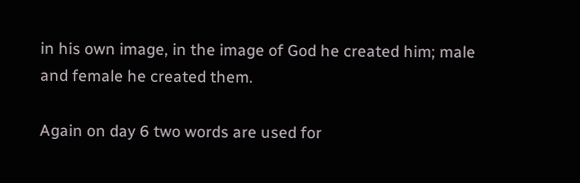in his own image, in the image of God he created him; male and female he created them.

Again on day 6 two words are used for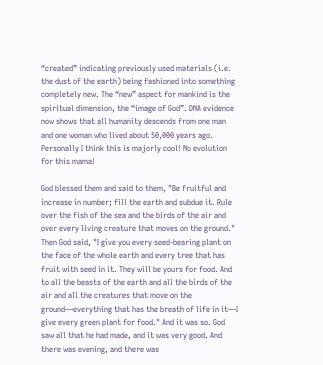“created” indicating previously used materials (i.e. the dust of the earth) being fashioned into something completely new. The “new” aspect for mankind is the spiritual dimension, the “image of God”. DNA evidence now shows that all humanity descends from one man and one woman who lived about 50,000 years ago. Personally I think this is majorly cool! No evolution for this mama!

God blessed them and said to them, "Be fruitful and increase in number; fill the earth and subdue it. Rule over the fish of the sea and the birds of the air and over every living creature that moves on the ground." Then God said, "I give you every seed-bearing plant on the face of the whole earth and every tree that has fruit with seed in it. They will be yours for food. And to all the beasts of the earth and all the birds of the air and all the creatures that move on the ground—everything that has the breath of life in it—I give every green plant for food." And it was so. God saw all that he had made, and it was very good. And there was evening, and there was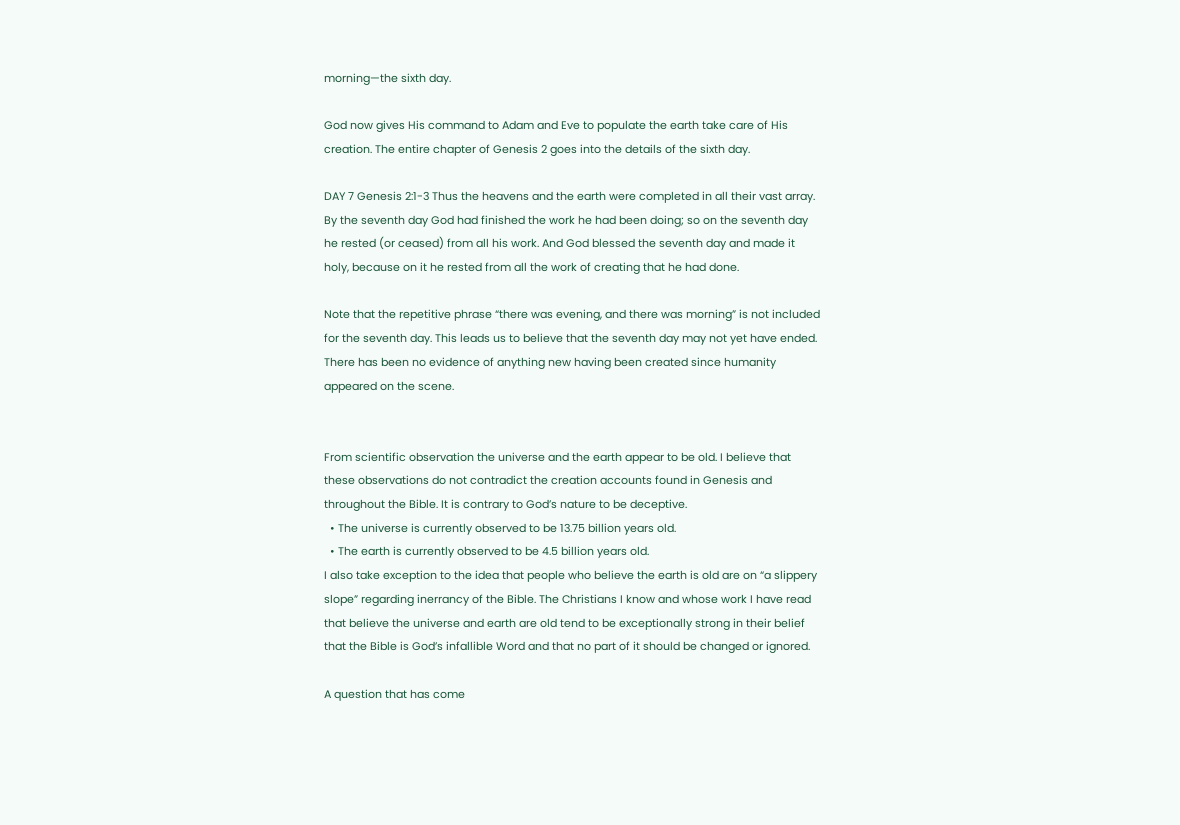morning—the sixth day.

God now gives His command to Adam and Eve to populate the earth take care of His creation. The entire chapter of Genesis 2 goes into the details of the sixth day.

DAY 7 Genesis 2:1-3 Thus the heavens and the earth were completed in all their vast array. By the seventh day God had finished the work he had been doing; so on the seventh day he rested (or ceased) from all his work. And God blessed the seventh day and made it holy, because on it he rested from all the work of creating that he had done.

Note that the repetitive phrase “there was evening, and there was morning” is not included for the seventh day. This leads us to believe that the seventh day may not yet have ended. There has been no evidence of anything new having been created since humanity appeared on the scene.


From scientific observation the universe and the earth appear to be old. I believe that these observations do not contradict the creation accounts found in Genesis and throughout the Bible. It is contrary to God’s nature to be deceptive.
  • The universe is currently observed to be 13.75 billion years old.
  • The earth is currently observed to be 4.5 billion years old.
I also take exception to the idea that people who believe the earth is old are on “a slippery slope” regarding inerrancy of the Bible. The Christians I know and whose work I have read that believe the universe and earth are old tend to be exceptionally strong in their belief that the Bible is God’s infallible Word and that no part of it should be changed or ignored.

A question that has come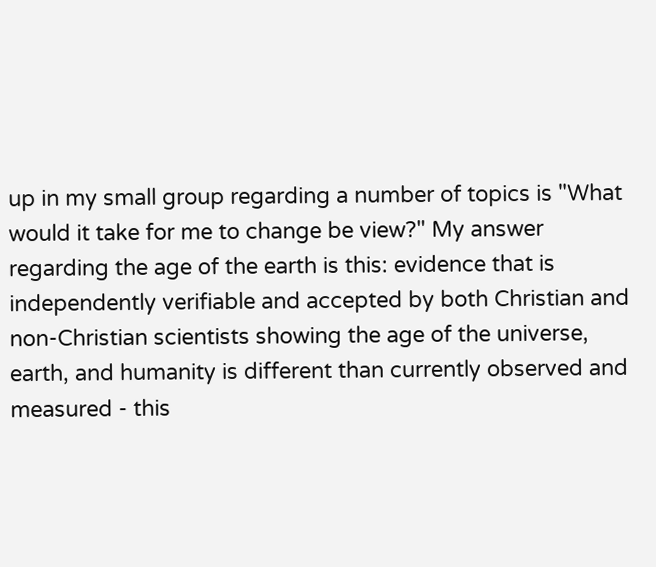up in my small group regarding a number of topics is "What would it take for me to change be view?" My answer regarding the age of the earth is this: evidence that is independently verifiable and accepted by both Christian and non-Christian scientists showing the age of the universe, earth, and humanity is different than currently observed and measured - this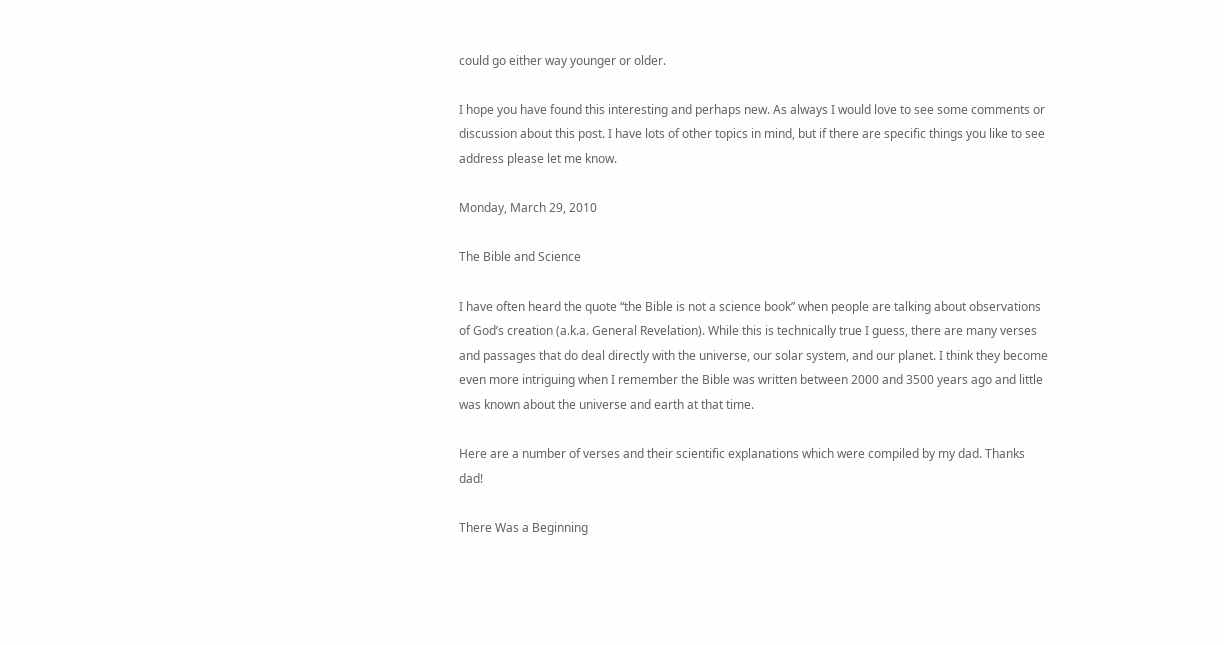could go either way younger or older.

I hope you have found this interesting and perhaps new. As always I would love to see some comments or discussion about this post. I have lots of other topics in mind, but if there are specific things you like to see address please let me know.

Monday, March 29, 2010

The Bible and Science

I have often heard the quote “the Bible is not a science book” when people are talking about observations of God’s creation (a.k.a. General Revelation). While this is technically true I guess, there are many verses and passages that do deal directly with the universe, our solar system, and our planet. I think they become even more intriguing when I remember the Bible was written between 2000 and 3500 years ago and little was known about the universe and earth at that time.

Here are a number of verses and their scientific explanations which were compiled by my dad. Thanks dad!

There Was a Beginning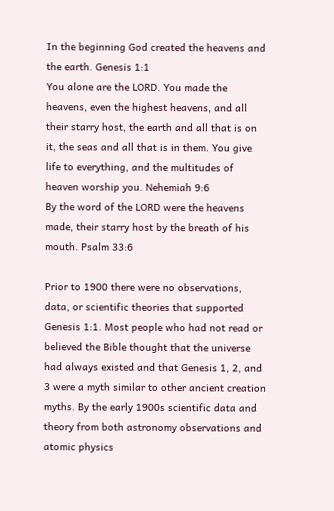In the beginning God created the heavens and the earth. Genesis 1:1
You alone are the LORD. You made the heavens, even the highest heavens, and all their starry host, the earth and all that is on it, the seas and all that is in them. You give life to everything, and the multitudes of heaven worship you. Nehemiah 9:6
By the word of the LORD were the heavens made, their starry host by the breath of his mouth. Psalm 33:6

Prior to 1900 there were no observations, data, or scientific theories that supported Genesis 1:1. Most people who had not read or believed the Bible thought that the universe had always existed and that Genesis 1, 2, and 3 were a myth similar to other ancient creation myths. By the early 1900s scientific data and theory from both astronomy observations and atomic physics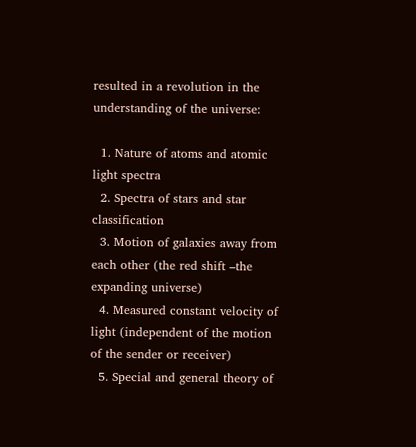resulted in a revolution in the understanding of the universe:

  1. Nature of atoms and atomic light spectra
  2. Spectra of stars and star classification
  3. Motion of galaxies away from each other (the red shift –the expanding universe)
  4. Measured constant velocity of light (independent of the motion of the sender or receiver)
  5. Special and general theory of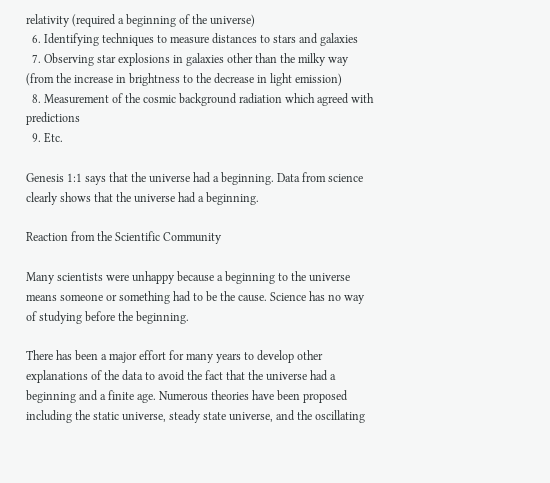relativity (required a beginning of the universe)
  6. Identifying techniques to measure distances to stars and galaxies
  7. Observing star explosions in galaxies other than the milky way (from the increase in brightness to the decrease in light emission)
  8. Measurement of the cosmic background radiation which agreed with predictions
  9. Etc.

Genesis 1:1 says that the universe had a beginning. Data from science clearly shows that the universe had a beginning.

Reaction from the Scientific Community

Many scientists were unhappy because a beginning to the universe means someone or something had to be the cause. Science has no way of studying before the beginning.

There has been a major effort for many years to develop other explanations of the data to avoid the fact that the universe had a beginning and a finite age. Numerous theories have been proposed including the static universe, steady state universe, and the oscillating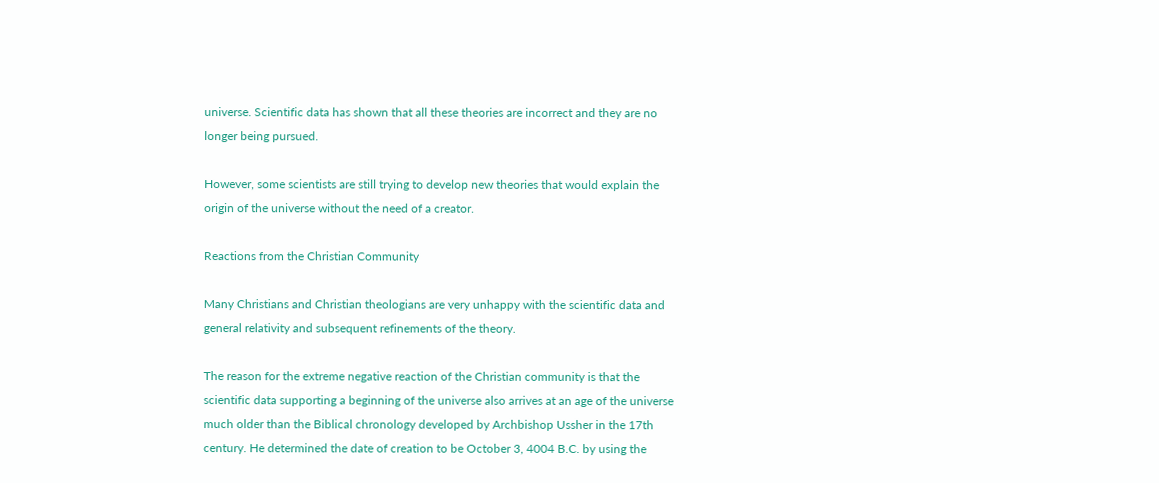universe. Scientific data has shown that all these theories are incorrect and they are no longer being pursued.

However, some scientists are still trying to develop new theories that would explain the origin of the universe without the need of a creator.

Reactions from the Christian Community

Many Christians and Christian theologians are very unhappy with the scientific data and general relativity and subsequent refinements of the theory.

The reason for the extreme negative reaction of the Christian community is that the scientific data supporting a beginning of the universe also arrives at an age of the universe much older than the Biblical chronology developed by Archbishop Ussher in the 17th century. He determined the date of creation to be October 3, 4004 B.C. by using the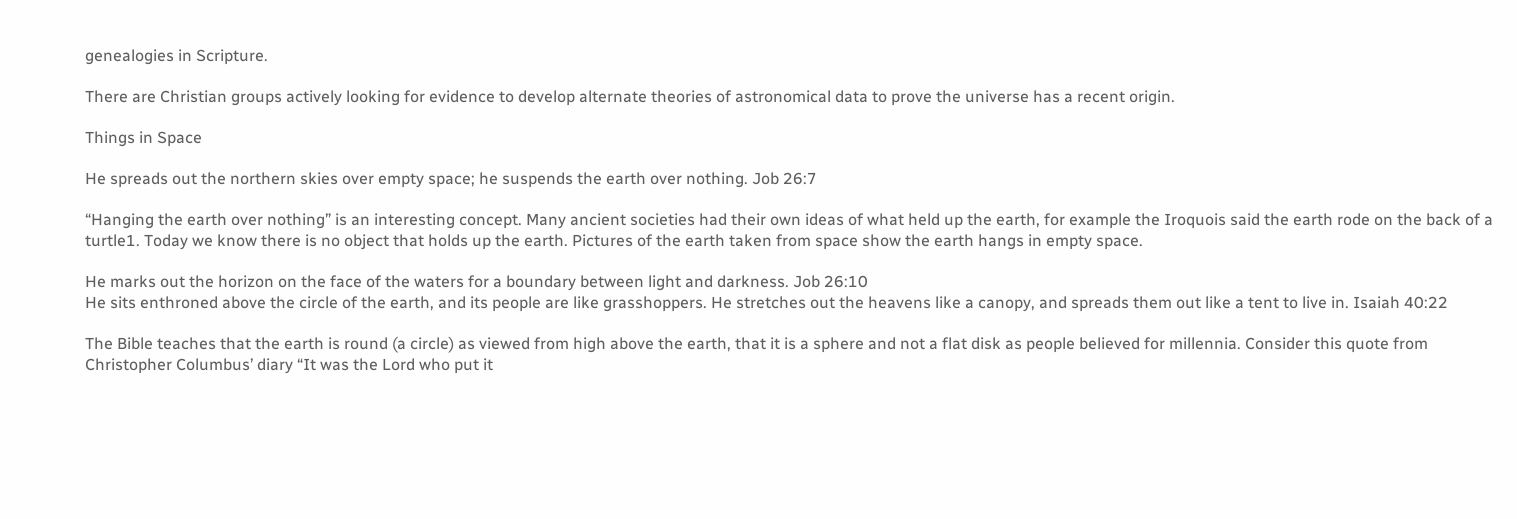genealogies in Scripture.

There are Christian groups actively looking for evidence to develop alternate theories of astronomical data to prove the universe has a recent origin.

Things in Space

He spreads out the northern skies over empty space; he suspends the earth over nothing. Job 26:7

“Hanging the earth over nothing” is an interesting concept. Many ancient societies had their own ideas of what held up the earth, for example the Iroquois said the earth rode on the back of a turtle1. Today we know there is no object that holds up the earth. Pictures of the earth taken from space show the earth hangs in empty space.

He marks out the horizon on the face of the waters for a boundary between light and darkness. Job 26:10
He sits enthroned above the circle of the earth, and its people are like grasshoppers. He stretches out the heavens like a canopy, and spreads them out like a tent to live in. Isaiah 40:22

The Bible teaches that the earth is round (a circle) as viewed from high above the earth, that it is a sphere and not a flat disk as people believed for millennia. Consider this quote from Christopher Columbus’ diary “It was the Lord who put it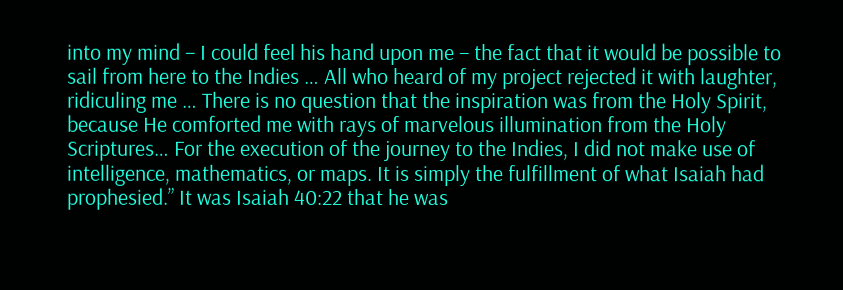into my mind – I could feel his hand upon me – the fact that it would be possible to sail from here to the Indies … All who heard of my project rejected it with laughter, ridiculing me … There is no question that the inspiration was from the Holy Spirit, because He comforted me with rays of marvelous illumination from the Holy Scriptures… For the execution of the journey to the Indies, I did not make use of intelligence, mathematics, or maps. It is simply the fulfillment of what Isaiah had prophesied.” It was Isaiah 40:22 that he was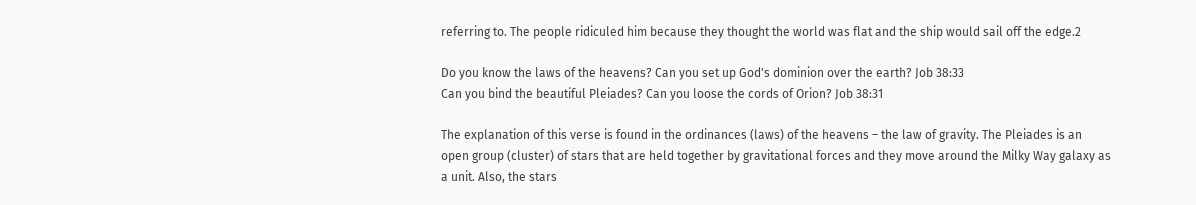referring to. The people ridiculed him because they thought the world was flat and the ship would sail off the edge.2

Do you know the laws of the heavens? Can you set up God's dominion over the earth? Job 38:33
Can you bind the beautiful Pleiades? Can you loose the cords of Orion? Job 38:31

The explanation of this verse is found in the ordinances (laws) of the heavens – the law of gravity. The Pleiades is an open group (cluster) of stars that are held together by gravitational forces and they move around the Milky Way galaxy as a unit. Also, the stars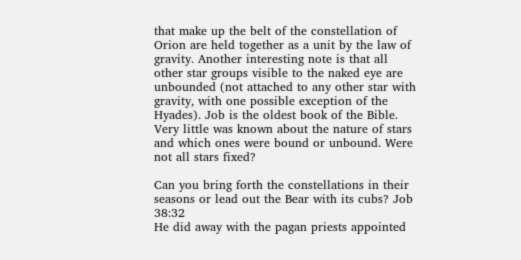that make up the belt of the constellation of Orion are held together as a unit by the law of gravity. Another interesting note is that all other star groups visible to the naked eye are unbounded (not attached to any other star with gravity, with one possible exception of the Hyades). Job is the oldest book of the Bible. Very little was known about the nature of stars and which ones were bound or unbound. Were not all stars fixed?

Can you bring forth the constellations in their seasons or lead out the Bear with its cubs? Job 38:32
He did away with the pagan priests appointed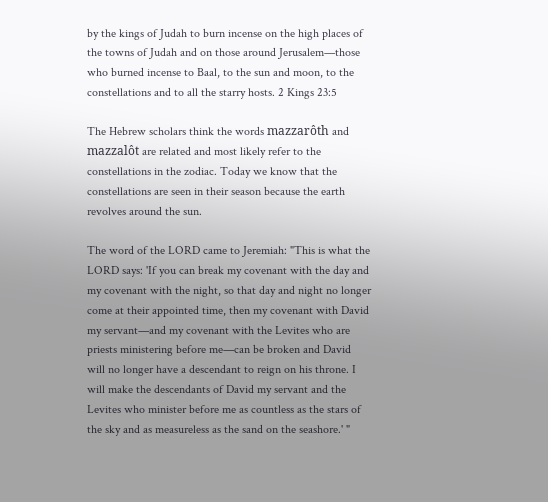by the kings of Judah to burn incense on the high places of the towns of Judah and on those around Jerusalem—those who burned incense to Baal, to the sun and moon, to the constellations and to all the starry hosts. 2 Kings 23:5

The Hebrew scholars think the words mazzarôth and mazzalôt are related and most likely refer to the constellations in the zodiac. Today we know that the constellations are seen in their season because the earth revolves around the sun.

The word of the LORD came to Jeremiah: "This is what the LORD says: 'If you can break my covenant with the day and my covenant with the night, so that day and night no longer come at their appointed time, then my covenant with David my servant—and my covenant with the Levites who are priests ministering before me—can be broken and David will no longer have a descendant to reign on his throne. I will make the descendants of David my servant and the Levites who minister before me as countless as the stars of the sky and as measureless as the sand on the seashore.' "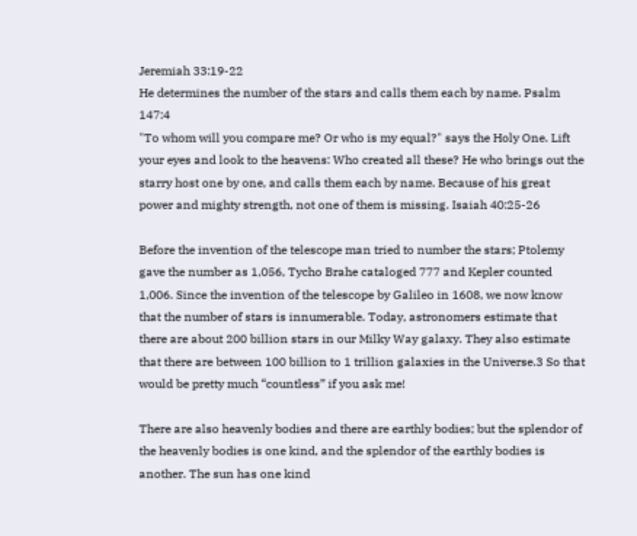Jeremiah 33:19-22
He determines the number of the stars and calls them each by name. Psalm 147:4
"To whom will you compare me? Or who is my equal?" says the Holy One. Lift your eyes and look to the heavens: Who created all these? He who brings out the starry host one by one, and calls them each by name. Because of his great power and mighty strength, not one of them is missing. Isaiah 40:25-26

Before the invention of the telescope man tried to number the stars; Ptolemy gave the number as 1,056, Tycho Brahe cataloged 777 and Kepler counted 1,006. Since the invention of the telescope by Galileo in 1608, we now know that the number of stars is innumerable. Today, astronomers estimate that there are about 200 billion stars in our Milky Way galaxy. They also estimate that there are between 100 billion to 1 trillion galaxies in the Universe.3 So that would be pretty much “countless” if you ask me!

There are also heavenly bodies and there are earthly bodies; but the splendor of the heavenly bodies is one kind, and the splendor of the earthly bodies is another. The sun has one kind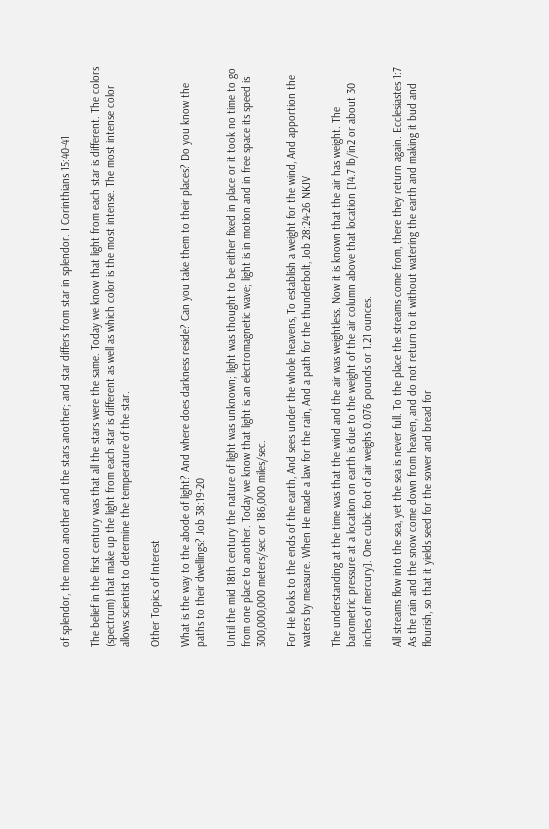of splendor, the moon another and the stars another; and star differs from star in splendor. I Corinthians 15:40-41

The belief in the first century was that all the stars were the same. Today we know that light from each star is different. The colors (spectrum) that make up the light from each star is different as well as which color is the most intense. The most intense color allows scientist to determine the temperature of the star.

Other Topics of Interest

What is the way to the abode of light? And where does darkness reside? Can you take them to their places? Do you know the paths to their dwellings? Job 38:19-20

Until the mid 18th century the nature of light was unknown; light was thought to be either fixed in place or it took no time to go from one place to another. Today we know that light is an electromagnetic wave; light is in motion and in free space its speed is 300,000,000 meters/sec or 186,000 miles/sec.

For He looks to the ends of the earth, And sees under the whole heavens, To establish a weight for the wind, And apportion the waters by measure. When He made a law for the rain, And a path for the thunderbolt, Job 28:24-26 NKJV

The understanding at the time was that the wind and the air was weightless. Now it is known that the air has weight. The barometric pressure at a location on earth is due to the weight of the air column above that location [14.7 lb/in2 or about 30 inches of mercury]. One cubic foot of air weighs 0.076 pounds or 1.21 ounces.

All streams flow into the sea, yet the sea is never full. To the place the streams come from, there they return again. Ecclesiastes 1:7
As the rain and the snow come down from heaven, and do not return to it without watering the earth and making it bud and flourish, so that it yields seed for the sower and bread for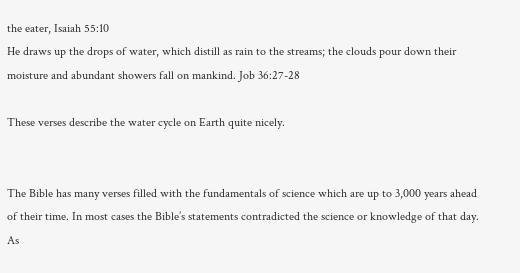the eater, Isaiah 55:10
He draws up the drops of water, which distill as rain to the streams; the clouds pour down their moisture and abundant showers fall on mankind. Job 36:27-28

These verses describe the water cycle on Earth quite nicely.


The Bible has many verses filled with the fundamentals of science which are up to 3,000 years ahead of their time. In most cases the Bible’s statements contradicted the science or knowledge of that day. As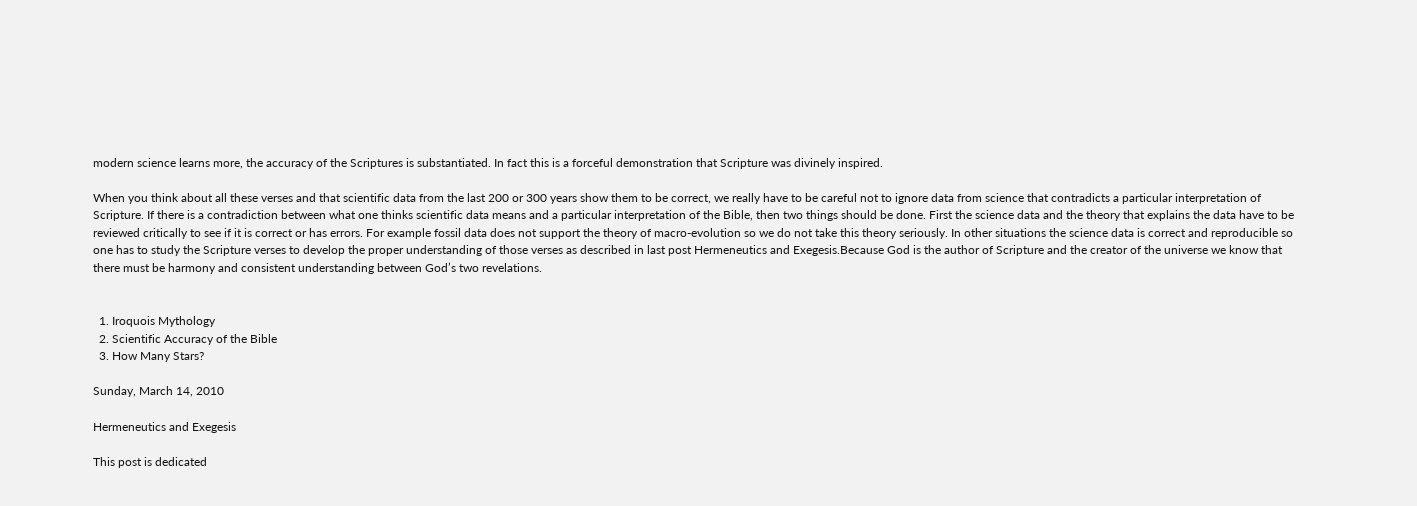modern science learns more, the accuracy of the Scriptures is substantiated. In fact this is a forceful demonstration that Scripture was divinely inspired.

When you think about all these verses and that scientific data from the last 200 or 300 years show them to be correct, we really have to be careful not to ignore data from science that contradicts a particular interpretation of Scripture. If there is a contradiction between what one thinks scientific data means and a particular interpretation of the Bible, then two things should be done. First the science data and the theory that explains the data have to be reviewed critically to see if it is correct or has errors. For example fossil data does not support the theory of macro-evolution so we do not take this theory seriously. In other situations the science data is correct and reproducible so one has to study the Scripture verses to develop the proper understanding of those verses as described in last post Hermeneutics and Exegesis.Because God is the author of Scripture and the creator of the universe we know that there must be harmony and consistent understanding between God’s two revelations.


  1. Iroquois Mythology
  2. Scientific Accuracy of the Bible
  3. How Many Stars?

Sunday, March 14, 2010

Hermeneutics and Exegesis

This post is dedicated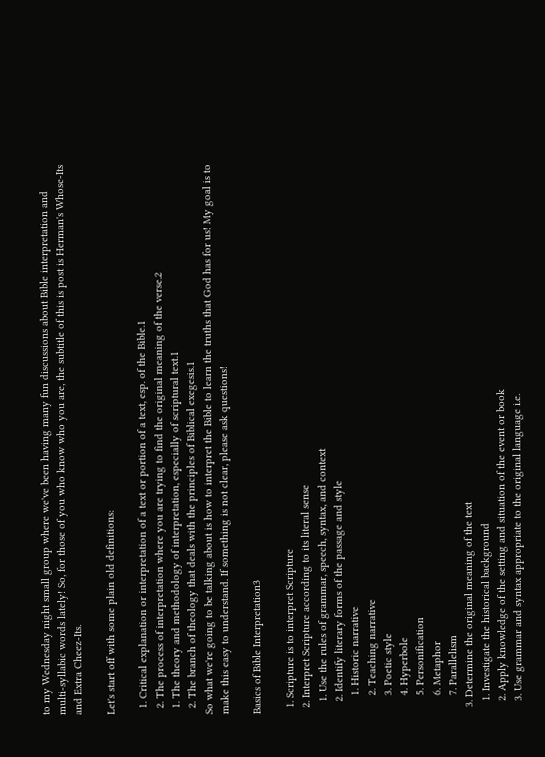to my Wednesday night small group where we've been having many fun discussions about Bible interpretation and multi-syllabic words lately! So, for those of you who know who you are, the subtitle of this is post is Herman's Whose-Its and Extra Cheez-Its.

Let's start off with some plain old definitions:

  1. Critical explanation or interpretation of a text or portion of a text, esp. of the Bible.1
  2. The process of interpretation where you are trying to find the original meaning of the verse.2
  1. The theory and methodology of interpretation, especially of scriptural text.1
  2. The branch of theology that deals with the principles of Biblical exegesis.1
So what we're going to be talking about is how to interpret the Bible to learn the truths that God has for us! My goal is to make this easy to understand. If something is not clear, please ask questions!

Basics of Bible Interpretation3

  1. Scripture is to interpret Scripture
  2. Interpret Scripture according to its literal sense
    1. Use the rules of grammar, speech, syntax, and context
    2. Identify literary forms of the passage and style
      1. Historic narrative
      2. Teaching narrative
      3. Poetic style
      4. Hyperbole
      5. Personification
      6. Metaphor
      7. Parallelism
  3. Determine the original meaning of the text
    1. Investigate the historical background
    2. Apply knowledge of the setting and situation of the event or book
    3. Use grammar and syntax appropriate to the original language i.e.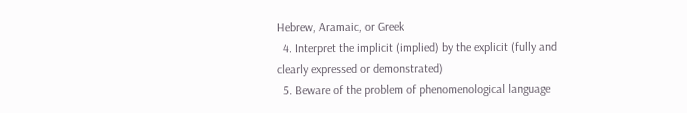Hebrew, Aramaic, or Greek
  4. Interpret the implicit (implied) by the explicit (fully and clearly expressed or demonstrated)
  5. Beware of the problem of phenomenological language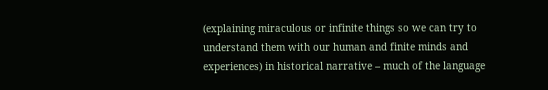(explaining miraculous or infinite things so we can try to understand them with our human and finite minds and experiences) in historical narrative – much of the language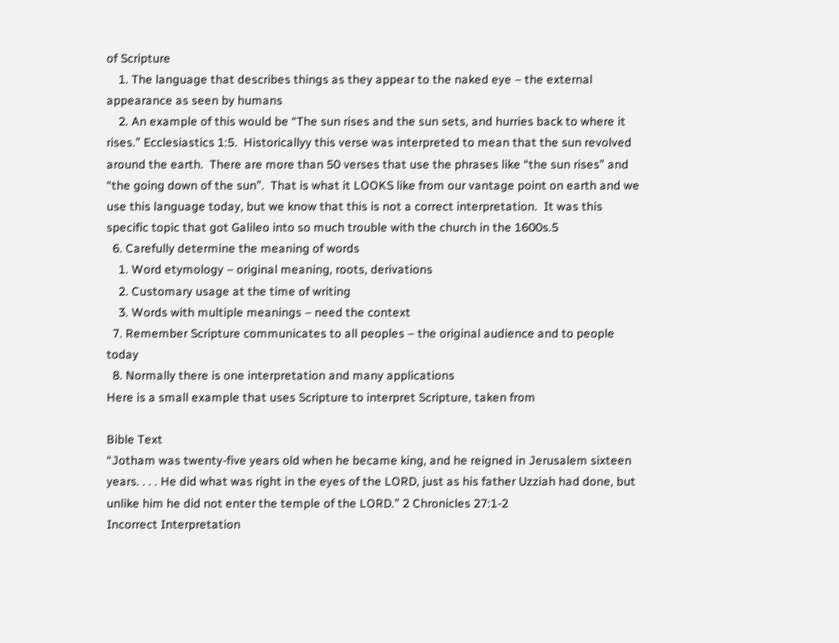of Scripture
    1. The language that describes things as they appear to the naked eye – the external appearance as seen by humans
    2. An example of this would be “The sun rises and the sun sets, and hurries back to where it rises.” Ecclesiastics 1:5.  Historicallyy this verse was interpreted to mean that the sun revolved around the earth.  There are more than 50 verses that use the phrases like “the sun rises” and “the going down of the sun”.  That is what it LOOKS like from our vantage point on earth and we use this language today, but we know that this is not a correct interpretation.  It was this specific topic that got Galileo into so much trouble with the church in the 1600s.5
  6. Carefully determine the meaning of words
    1. Word etymology – original meaning, roots, derivations
    2. Customary usage at the time of writing
    3. Words with multiple meanings – need the context
  7. Remember Scripture communicates to all peoples – the original audience and to people today
  8. Normally there is one interpretation and many applications
Here is a small example that uses Scripture to interpret Scripture, taken from

Bible Text
“Jotham was twenty-five years old when he became king, and he reigned in Jerusalem sixteen years. . . . He did what was right in the eyes of the LORD, just as his father Uzziah had done, but unlike him he did not enter the temple of the LORD.” 2 Chronicles 27:1-2
Incorrect Interpretation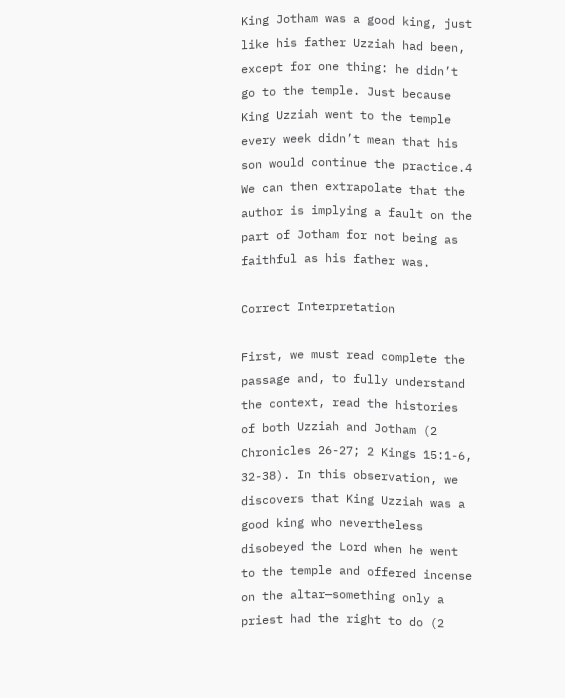King Jotham was a good king, just like his father Uzziah had been, except for one thing: he didn’t go to the temple. Just because King Uzziah went to the temple every week didn’t mean that his son would continue the practice.4 We can then extrapolate that the author is implying a fault on the part of Jotham for not being as faithful as his father was.

Correct Interpretation

First, we must read complete the passage and, to fully understand the context, read the histories of both Uzziah and Jotham (2 Chronicles 26-27; 2 Kings 15:1-6, 32-38). In this observation, we discovers that King Uzziah was a good king who nevertheless disobeyed the Lord when he went to the temple and offered incense on the altar—something only a priest had the right to do (2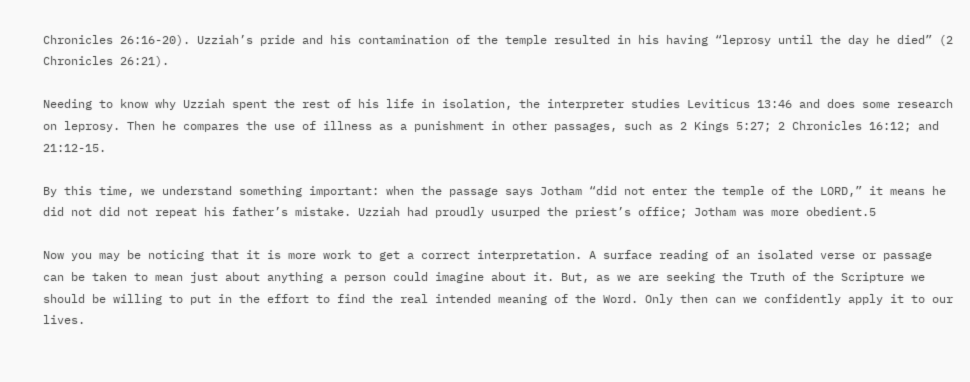Chronicles 26:16-20). Uzziah’s pride and his contamination of the temple resulted in his having “leprosy until the day he died” (2 Chronicles 26:21).

Needing to know why Uzziah spent the rest of his life in isolation, the interpreter studies Leviticus 13:46 and does some research on leprosy. Then he compares the use of illness as a punishment in other passages, such as 2 Kings 5:27; 2 Chronicles 16:12; and 21:12-15.

By this time, we understand something important: when the passage says Jotham “did not enter the temple of the LORD,” it means he did not did not repeat his father’s mistake. Uzziah had proudly usurped the priest’s office; Jotham was more obedient.5

Now you may be noticing that it is more work to get a correct interpretation. A surface reading of an isolated verse or passage can be taken to mean just about anything a person could imagine about it. But, as we are seeking the Truth of the Scripture we should be willing to put in the effort to find the real intended meaning of the Word. Only then can we confidently apply it to our lives.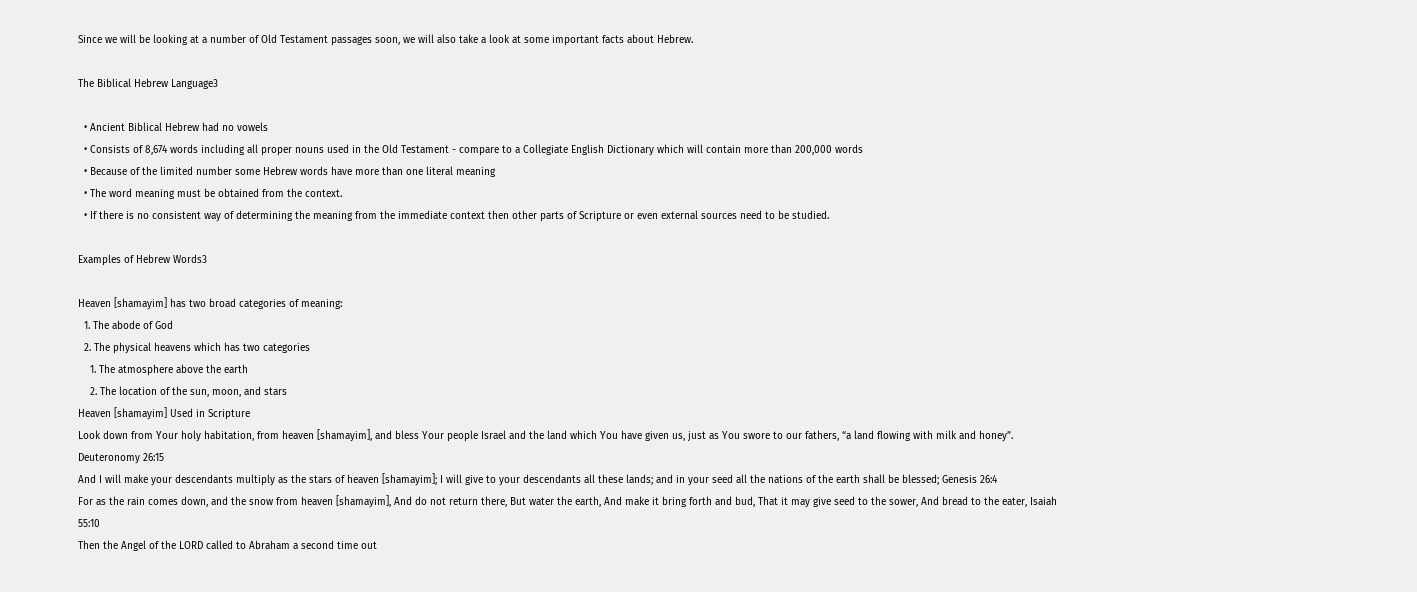Since we will be looking at a number of Old Testament passages soon, we will also take a look at some important facts about Hebrew.

The Biblical Hebrew Language3

  • Ancient Biblical Hebrew had no vowels
  • Consists of 8,674 words including all proper nouns used in the Old Testament - compare to a Collegiate English Dictionary which will contain more than 200,000 words
  • Because of the limited number some Hebrew words have more than one literal meaning
  • The word meaning must be obtained from the context.
  • If there is no consistent way of determining the meaning from the immediate context then other parts of Scripture or even external sources need to be studied.

Examples of Hebrew Words3

Heaven [shamayim] has two broad categories of meaning:
  1. The abode of God
  2. The physical heavens which has two categories
    1. The atmosphere above the earth
    2. The location of the sun, moon, and stars
Heaven [shamayim] Used in Scripture
Look down from Your holy habitation, from heaven [shamayim], and bless Your people Israel and the land which You have given us, just as You swore to our fathers, “a land flowing with milk and honey”. Deuteronomy 26:15
And I will make your descendants multiply as the stars of heaven [shamayim]; I will give to your descendants all these lands; and in your seed all the nations of the earth shall be blessed; Genesis 26:4
For as the rain comes down, and the snow from heaven [shamayim], And do not return there, But water the earth, And make it bring forth and bud, That it may give seed to the sower, And bread to the eater, Isaiah 55:10
Then the Angel of the LORD called to Abraham a second time out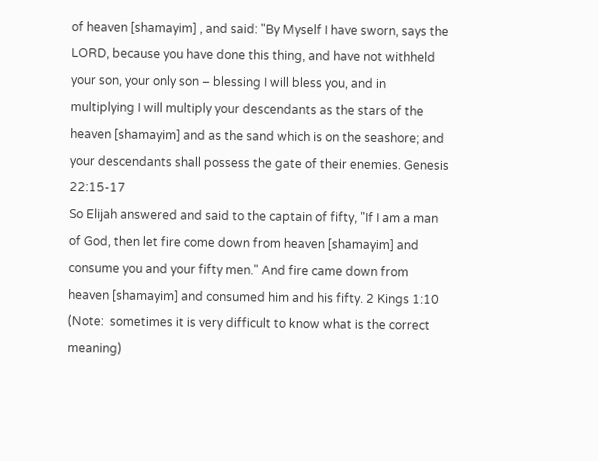of heaven [shamayim] , and said: "By Myself I have sworn, says the LORD, because you have done this thing, and have not withheld your son, your only son – blessing I will bless you, and in multiplying I will multiply your descendants as the stars of the heaven [shamayim] and as the sand which is on the seashore; and your descendants shall possess the gate of their enemies. Genesis 22:15-17
So Elijah answered and said to the captain of fifty, "If I am a man of God, then let fire come down from heaven [shamayim] and consume you and your fifty men." And fire came down from heaven [shamayim] and consumed him and his fifty. 2 Kings 1:10
(Note:  sometimes it is very difficult to know what is the correct meaning)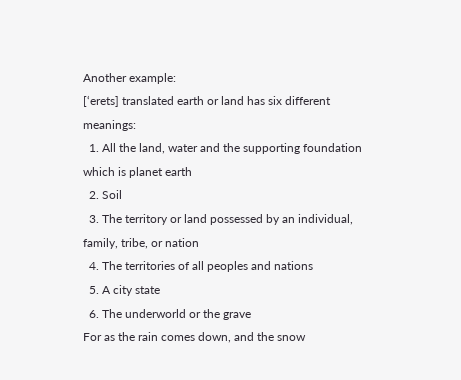Another example:
[‘erets] translated earth or land has six different meanings:
  1. All the land, water and the supporting foundation which is planet earth
  2. Soil
  3. The territory or land possessed by an individual, family, tribe, or nation
  4. The territories of all peoples and nations
  5. A city state
  6. The underworld or the grave
For as the rain comes down, and the snow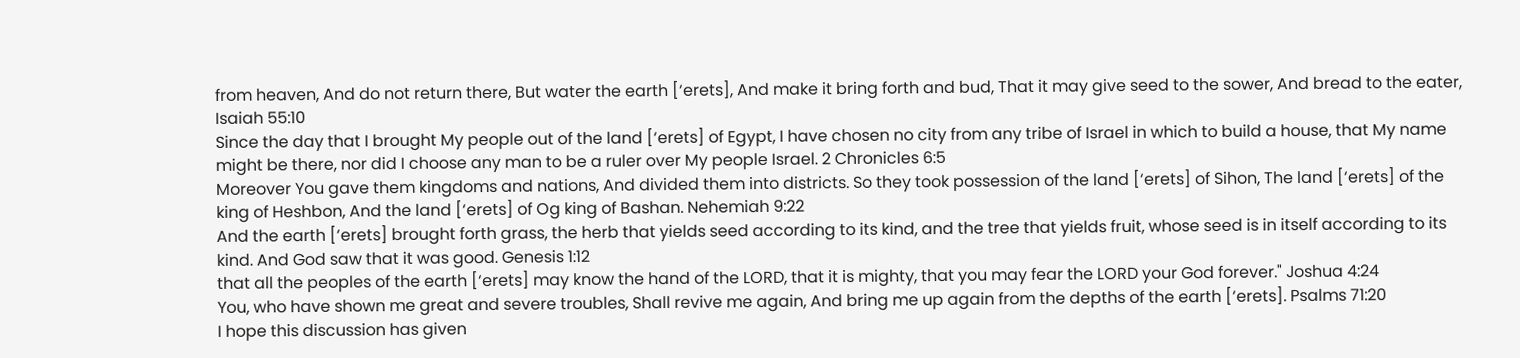from heaven, And do not return there, But water the earth [‘erets], And make it bring forth and bud, That it may give seed to the sower, And bread to the eater, Isaiah 55:10
Since the day that I brought My people out of the land [‘erets] of Egypt, I have chosen no city from any tribe of Israel in which to build a house, that My name might be there, nor did I choose any man to be a ruler over My people Israel. 2 Chronicles 6:5
Moreover You gave them kingdoms and nations, And divided them into districts. So they took possession of the land [‘erets] of Sihon, The land [‘erets] of the king of Heshbon, And the land [‘erets] of Og king of Bashan. Nehemiah 9:22
And the earth [‘erets] brought forth grass, the herb that yields seed according to its kind, and the tree that yields fruit, whose seed is in itself according to its kind. And God saw that it was good. Genesis 1:12
that all the peoples of the earth [‘erets] may know the hand of the LORD, that it is mighty, that you may fear the LORD your God forever." Joshua 4:24
You, who have shown me great and severe troubles, Shall revive me again, And bring me up again from the depths of the earth [‘erets]. Psalms 71:20
I hope this discussion has given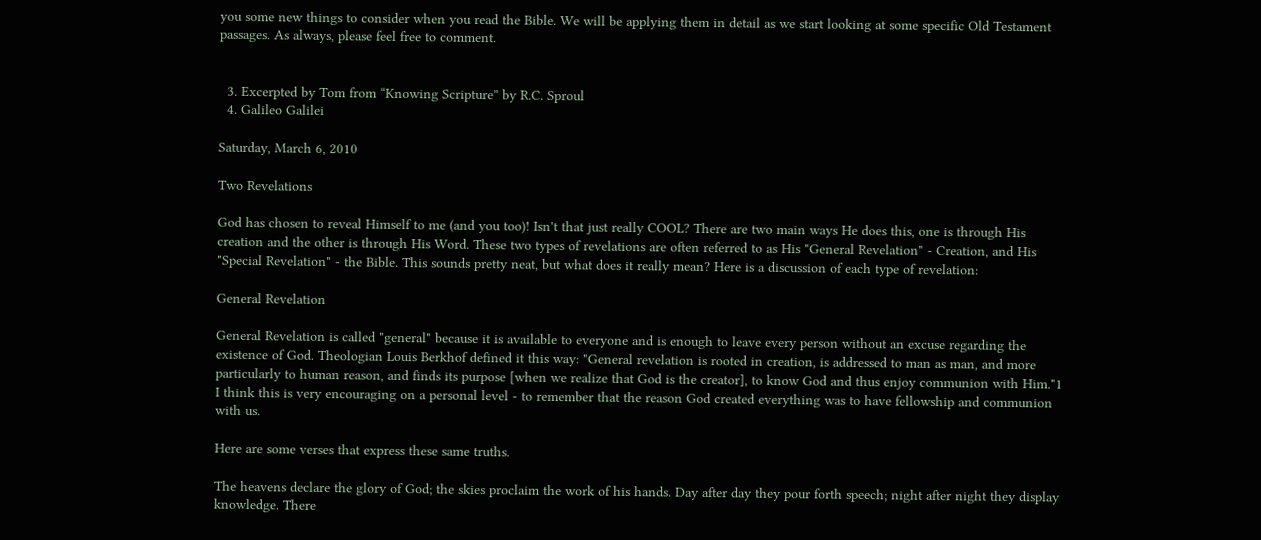you some new things to consider when you read the Bible. We will be applying them in detail as we start looking at some specific Old Testament passages. As always, please feel free to comment.


  3. Excerpted by Tom from “Knowing Scripture” by R.C. Sproul
  4. Galileo Galilei

Saturday, March 6, 2010

Two Revelations

God has chosen to reveal Himself to me (and you too)! Isn't that just really COOL? There are two main ways He does this, one is through His creation and the other is through His Word. These two types of revelations are often referred to as His "General Revelation" - Creation, and His "Special Revelation" - the Bible. This sounds pretty neat, but what does it really mean? Here is a discussion of each type of revelation:

General Revelation

General Revelation is called "general" because it is available to everyone and is enough to leave every person without an excuse regarding the existence of God. Theologian Louis Berkhof defined it this way: "General revelation is rooted in creation, is addressed to man as man, and more particularly to human reason, and finds its purpose [when we realize that God is the creator], to know God and thus enjoy communion with Him."1 I think this is very encouraging on a personal level - to remember that the reason God created everything was to have fellowship and communion with us.

Here are some verses that express these same truths.

The heavens declare the glory of God; the skies proclaim the work of his hands. Day after day they pour forth speech; night after night they display knowledge. There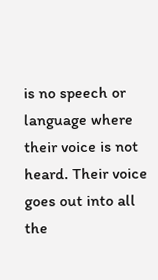is no speech or language where their voice is not heard. Their voice goes out into all the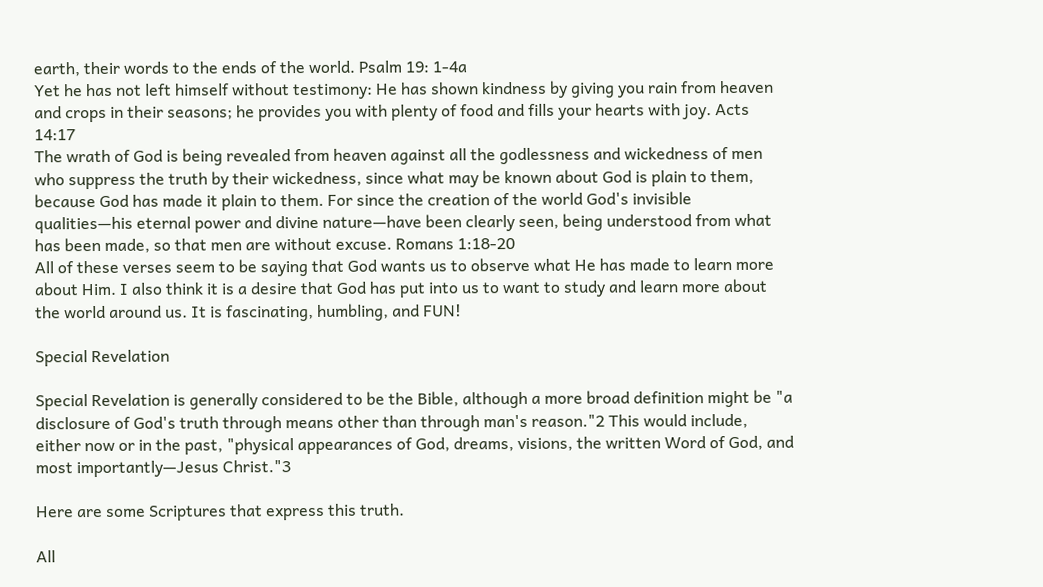earth, their words to the ends of the world. Psalm 19: 1-4a
Yet he has not left himself without testimony: He has shown kindness by giving you rain from heaven and crops in their seasons; he provides you with plenty of food and fills your hearts with joy. Acts 14:17
The wrath of God is being revealed from heaven against all the godlessness and wickedness of men who suppress the truth by their wickedness, since what may be known about God is plain to them, because God has made it plain to them. For since the creation of the world God's invisible qualities—his eternal power and divine nature—have been clearly seen, being understood from what has been made, so that men are without excuse. Romans 1:18-20
All of these verses seem to be saying that God wants us to observe what He has made to learn more about Him. I also think it is a desire that God has put into us to want to study and learn more about the world around us. It is fascinating, humbling, and FUN!

Special Revelation

Special Revelation is generally considered to be the Bible, although a more broad definition might be "a disclosure of God's truth through means other than through man's reason."2 This would include, either now or in the past, "physical appearances of God, dreams, visions, the written Word of God, and most importantly—Jesus Christ."3

Here are some Scriptures that express this truth.

All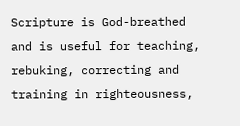Scripture is God-breathed and is useful for teaching, rebuking, correcting and training in righteousness,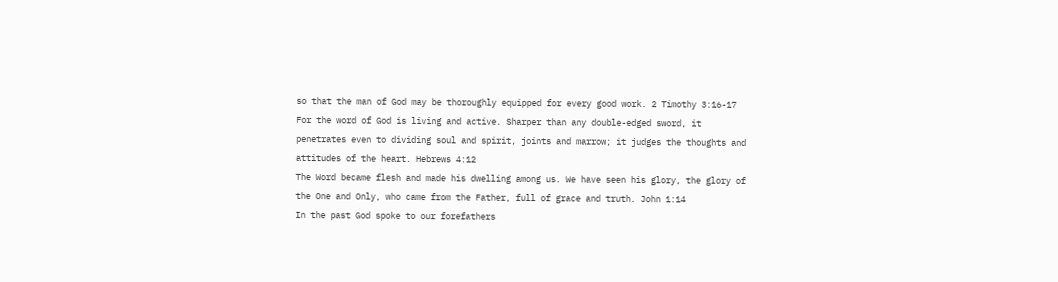so that the man of God may be thoroughly equipped for every good work. 2 Timothy 3:16-17
For the word of God is living and active. Sharper than any double-edged sword, it penetrates even to dividing soul and spirit, joints and marrow; it judges the thoughts and attitudes of the heart. Hebrews 4:12
The Word became flesh and made his dwelling among us. We have seen his glory, the glory of the One and Only, who came from the Father, full of grace and truth. John 1:14
In the past God spoke to our forefathers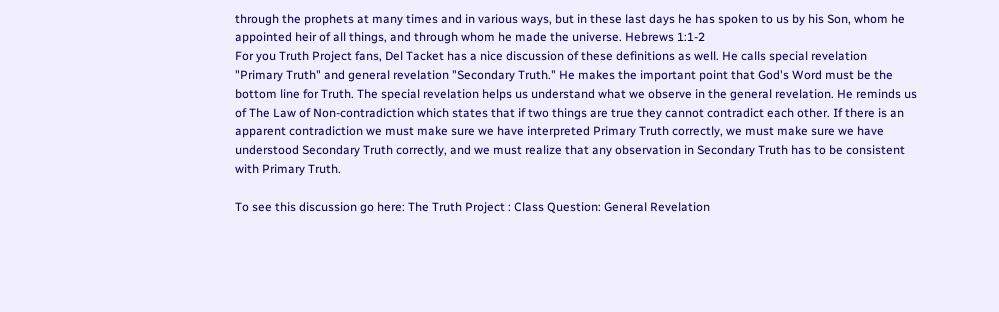through the prophets at many times and in various ways, but in these last days he has spoken to us by his Son, whom he appointed heir of all things, and through whom he made the universe. Hebrews 1:1-2
For you Truth Project fans, Del Tacket has a nice discussion of these definitions as well. He calls special revelation "Primary Truth" and general revelation "Secondary Truth." He makes the important point that God's Word must be the bottom line for Truth. The special revelation helps us understand what we observe in the general revelation. He reminds us of The Law of Non-contradiction which states that if two things are true they cannot contradict each other. If there is an apparent contradiction we must make sure we have interpreted Primary Truth correctly, we must make sure we have understood Secondary Truth correctly, and we must realize that any observation in Secondary Truth has to be consistent with Primary Truth.

To see this discussion go here: The Truth Project : Class Question: General Revelation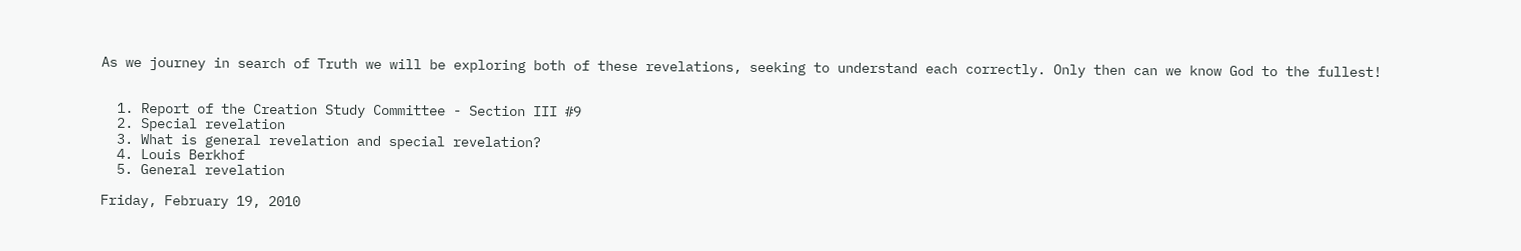As we journey in search of Truth we will be exploring both of these revelations, seeking to understand each correctly. Only then can we know God to the fullest!


  1. Report of the Creation Study Committee - Section III #9
  2. Special revelation
  3. What is general revelation and special revelation?
  4. Louis Berkhof
  5. General revelation

Friday, February 19, 2010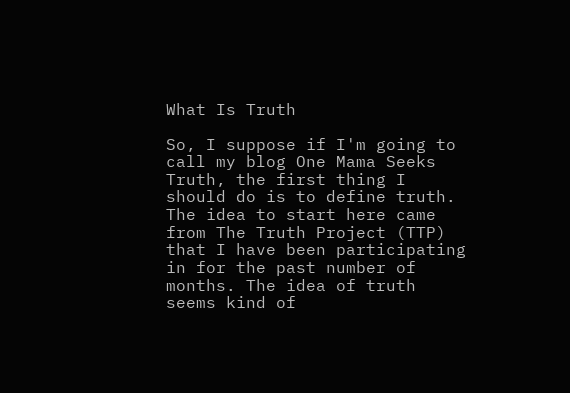What Is Truth

So, I suppose if I'm going to call my blog One Mama Seeks Truth, the first thing I should do is to define truth. The idea to start here came from The Truth Project (TTP) that I have been participating in for the past number of months. The idea of truth seems kind of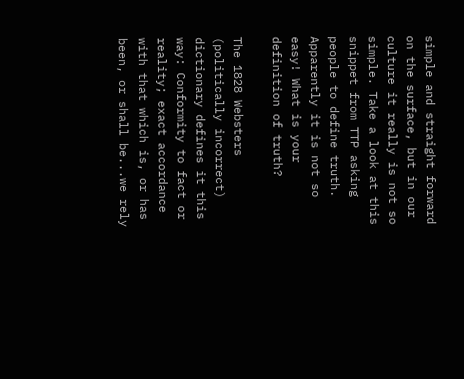simple and straight forward on the surface, but in our culture it really is not so simple. Take a look at this snippet from TTP asking people to define truth. Apparently it is not so easy! What is your definition of truth?

The 1828 Websters (politically incorrect) dictionary defines it this way: Conformity to fact or reality; exact accordance with that which is, or has been, or shall be...we rely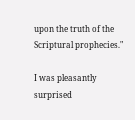upon the truth of the Scriptural prophecies."

I was pleasantly surprised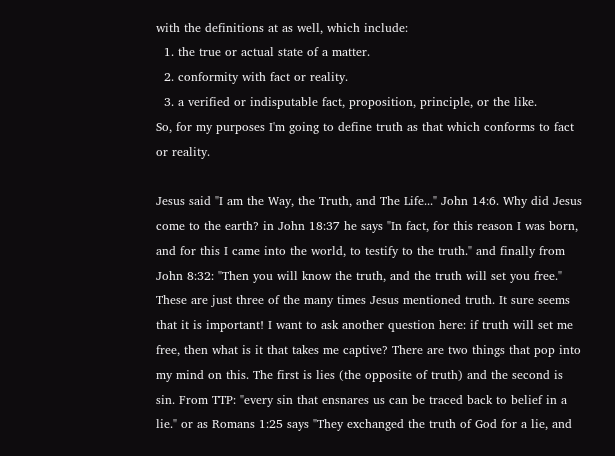with the definitions at as well, which include:
  1. the true or actual state of a matter.
  2. conformity with fact or reality.
  3. a verified or indisputable fact, proposition, principle, or the like.
So, for my purposes I'm going to define truth as that which conforms to fact or reality.

Jesus said "I am the Way, the Truth, and The Life..." John 14:6. Why did Jesus come to the earth? in John 18:37 he says "In fact, for this reason I was born, and for this I came into the world, to testify to the truth." and finally from John 8:32: "Then you will know the truth, and the truth will set you free." These are just three of the many times Jesus mentioned truth. It sure seems that it is important! I want to ask another question here: if truth will set me free, then what is it that takes me captive? There are two things that pop into my mind on this. The first is lies (the opposite of truth) and the second is sin. From TTP: "every sin that ensnares us can be traced back to belief in a lie." or as Romans 1:25 says "They exchanged the truth of God for a lie, and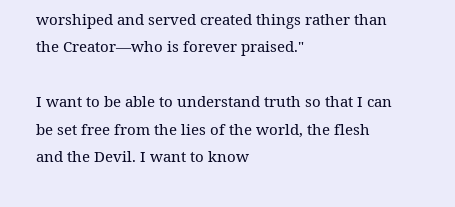worshiped and served created things rather than the Creator—who is forever praised."

I want to be able to understand truth so that I can be set free from the lies of the world, the flesh and the Devil. I want to know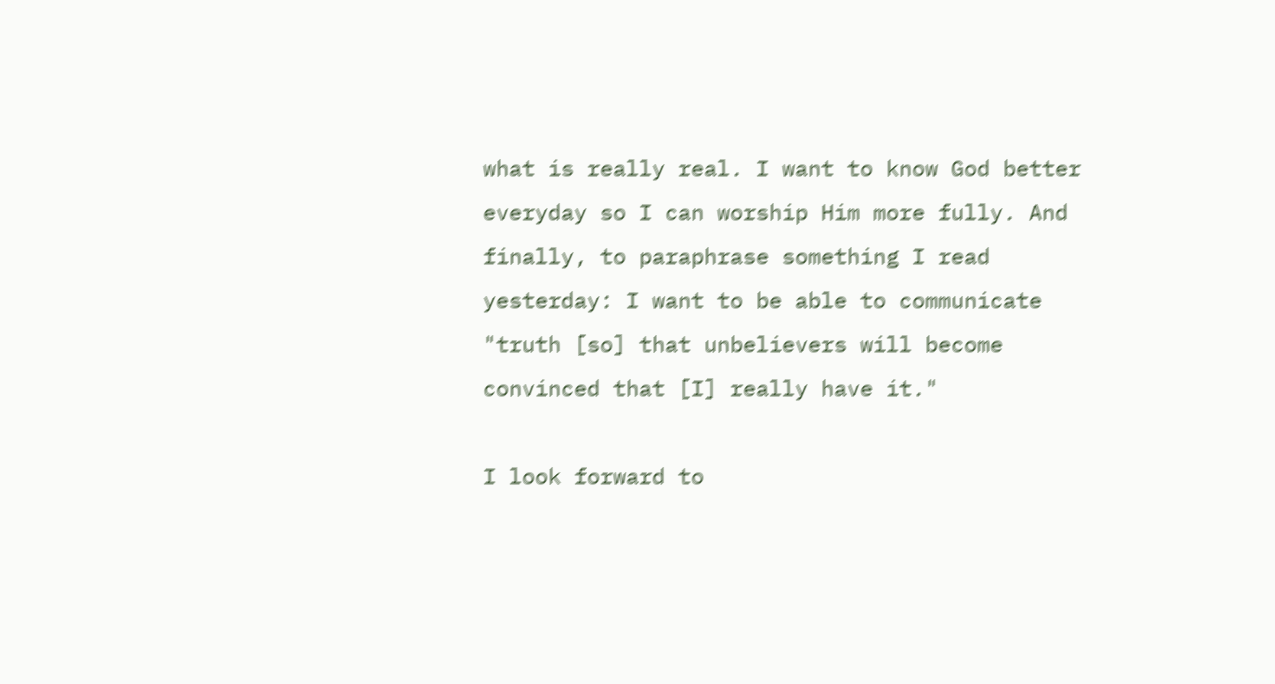what is really real. I want to know God better everyday so I can worship Him more fully. And finally, to paraphrase something I read yesterday: I want to be able to communicate "truth [so] that unbelievers will become convinced that [I] really have it."

I look forward to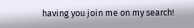having you join me on my search!